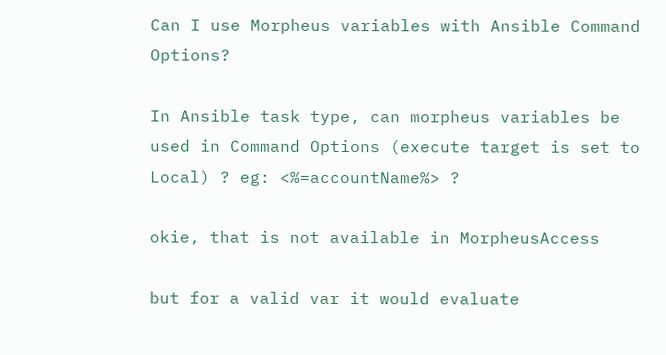Can I use Morpheus variables with Ansible Command Options?

In Ansible task type, can morpheus variables be used in Command Options (execute target is set to Local) ? eg: <%=accountName%> ?

okie, that is not available in MorpheusAccess

but for a valid var it would evaluate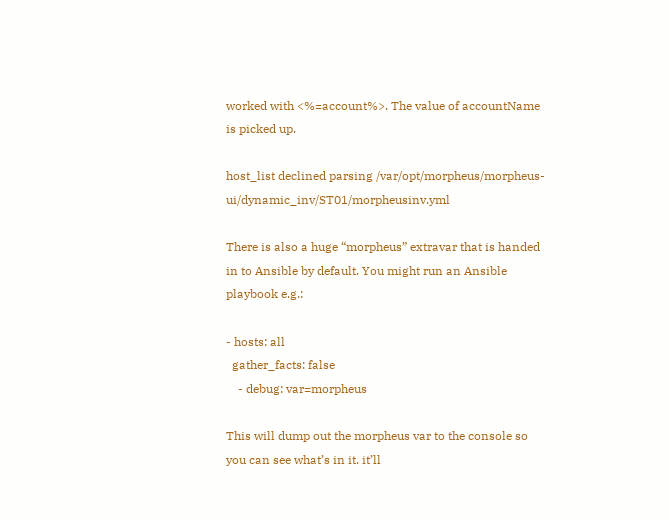worked with <%=account%>. The value of accountName is picked up.

host_list declined parsing /var/opt/morpheus/morpheus-ui/dynamic_inv/ST01/morpheusinv.yml

There is also a huge “morpheus” extravar that is handed in to Ansible by default. You might run an Ansible playbook e.g.:

- hosts: all
  gather_facts: false
    - debug: var=morpheus

This will dump out the morpheus var to the console so you can see what’s in it. it’ll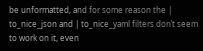be unformatted, and for some reason the | to_nice_json and | to_nice_yaml filters don’t seem to work on it, even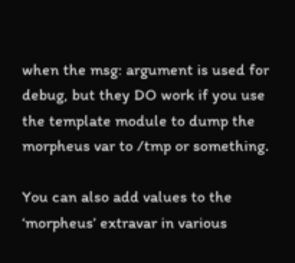when the msg: argument is used for debug, but they DO work if you use the template module to dump the morpheus var to /tmp or something.

You can also add values to the ‘morpheus’ extravar in various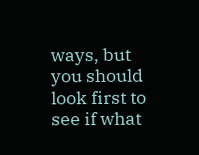ways, but you should look first to see if what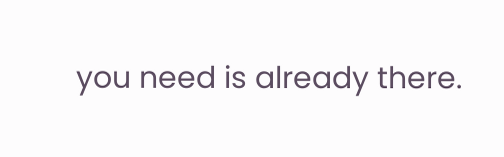you need is already there.